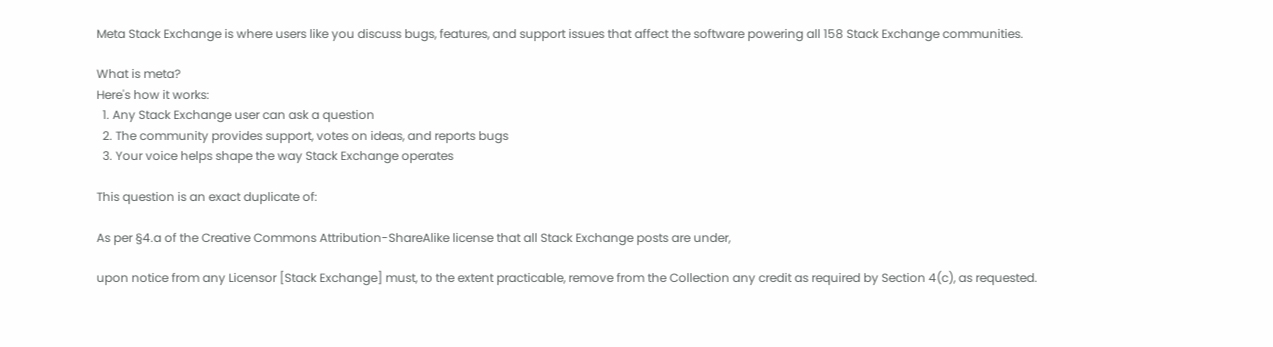Meta Stack Exchange is where users like you discuss bugs, features, and support issues that affect the software powering all 158 Stack Exchange communities.

What is meta?
Here's how it works:
  1. Any Stack Exchange user can ask a question
  2. The community provides support, votes on ideas, and reports bugs
  3. Your voice helps shape the way Stack Exchange operates

This question is an exact duplicate of:

As per §4.a of the Creative Commons Attribution-ShareAlike license that all Stack Exchange posts are under,

upon notice from any Licensor [Stack Exchange] must, to the extent practicable, remove from the Collection any credit as required by Section 4(c), as requested.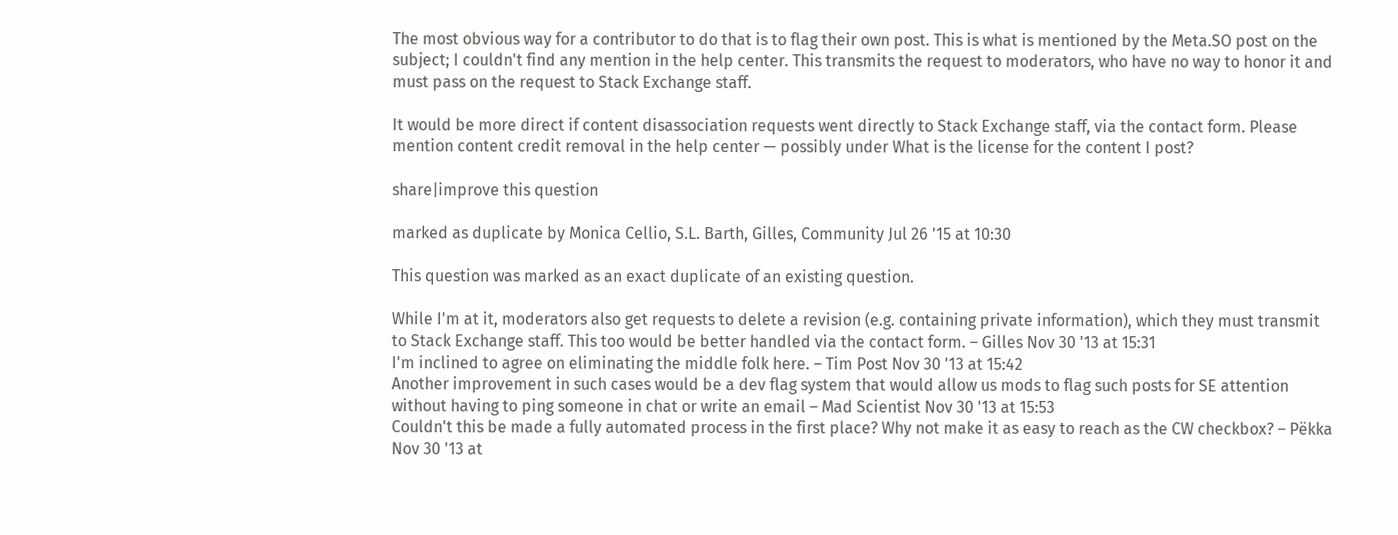The most obvious way for a contributor to do that is to flag their own post. This is what is mentioned by the Meta.SO post on the subject; I couldn't find any mention in the help center. This transmits the request to moderators, who have no way to honor it and must pass on the request to Stack Exchange staff.

It would be more direct if content disassociation requests went directly to Stack Exchange staff, via the contact form. Please mention content credit removal in the help center — possibly under What is the license for the content I post?

share|improve this question

marked as duplicate by Monica Cellio, S.L. Barth, Gilles, Community Jul 26 '15 at 10:30

This question was marked as an exact duplicate of an existing question.

While I'm at it, moderators also get requests to delete a revision (e.g. containing private information), which they must transmit to Stack Exchange staff. This too would be better handled via the contact form. – Gilles Nov 30 '13 at 15:31
I'm inclined to agree on eliminating the middle folk here. – Tim Post Nov 30 '13 at 15:42
Another improvement in such cases would be a dev flag system that would allow us mods to flag such posts for SE attention without having to ping someone in chat or write an email – Mad Scientist Nov 30 '13 at 15:53
Couldn't this be made a fully automated process in the first place? Why not make it as easy to reach as the CW checkbox? – Pëkka Nov 30 '13 at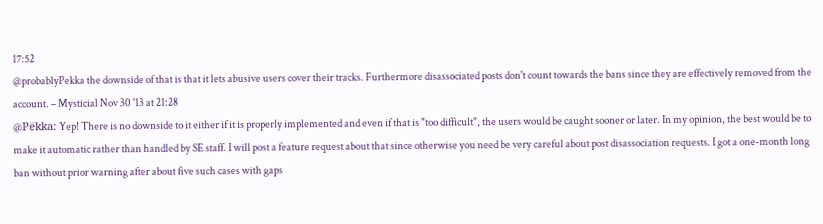17:52
@probablyPekka the downside of that is that it lets abusive users cover their tracks. Furthermore disassociated posts don't count towards the bans since they are effectively removed from the account. – Mysticial Nov 30 '13 at 21:28
@Pëkka: Yep! There is no downside to it either if it is properly implemented and even if that is "too difficult", the users would be caught sooner or later. In my opinion, the best would be to make it automatic rather than handled by SE staff. I will post a feature request about that since otherwise you need be very careful about post disassociation requests. I got a one-month long ban without prior warning after about five such cases with gaps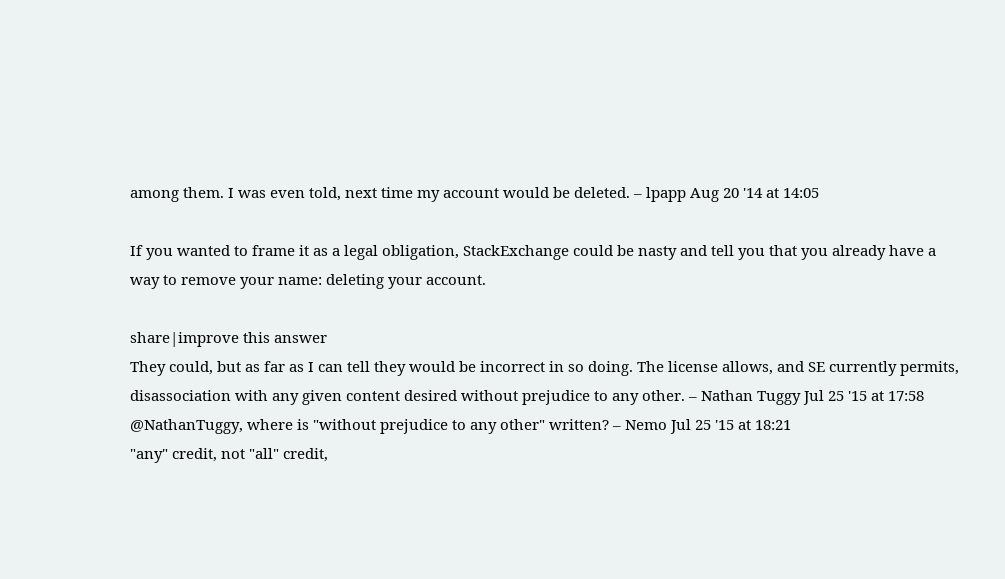among them. I was even told, next time my account would be deleted. – lpapp Aug 20 '14 at 14:05

If you wanted to frame it as a legal obligation, StackExchange could be nasty and tell you that you already have a way to remove your name: deleting your account.

share|improve this answer
They could, but as far as I can tell they would be incorrect in so doing. The license allows, and SE currently permits, disassociation with any given content desired without prejudice to any other. – Nathan Tuggy Jul 25 '15 at 17:58
@NathanTuggy, where is "without prejudice to any other" written? – Nemo Jul 25 '15 at 18:21
"any" credit, not "all" credit,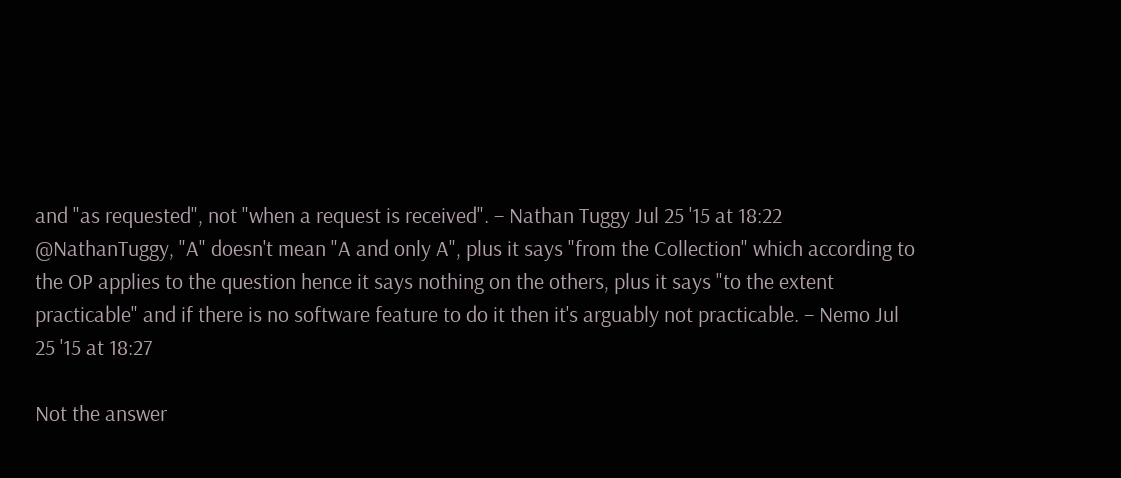and "as requested", not "when a request is received". – Nathan Tuggy Jul 25 '15 at 18:22
@NathanTuggy, "A" doesn't mean "A and only A", plus it says "from the Collection" which according to the OP applies to the question hence it says nothing on the others, plus it says "to the extent practicable" and if there is no software feature to do it then it's arguably not practicable. – Nemo Jul 25 '15 at 18:27

Not the answer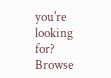you're looking for? Browse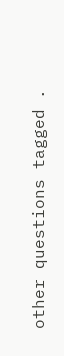other questions tagged .